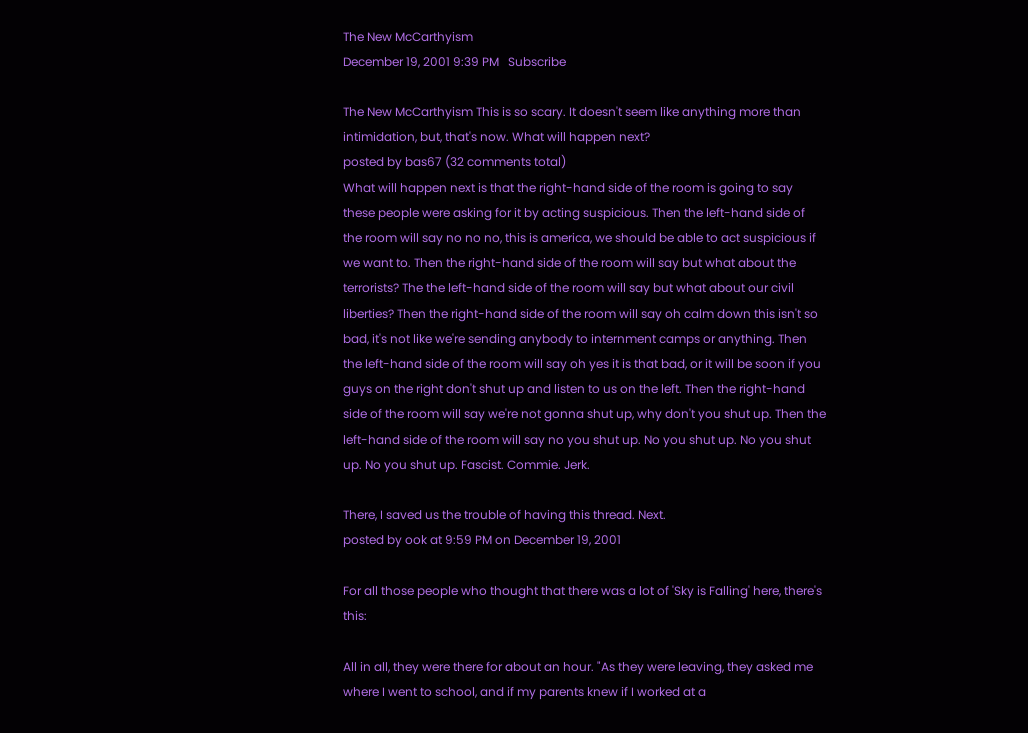The New McCarthyism
December 19, 2001 9:39 PM   Subscribe

The New McCarthyism This is so scary. It doesn't seem like anything more than intimidation, but, that's now. What will happen next?
posted by bas67 (32 comments total)
What will happen next is that the right-hand side of the room is going to say these people were asking for it by acting suspicious. Then the left-hand side of the room will say no no no, this is america, we should be able to act suspicious if we want to. Then the right-hand side of the room will say but what about the terrorists? The the left-hand side of the room will say but what about our civil liberties? Then the right-hand side of the room will say oh calm down this isn't so bad, it's not like we're sending anybody to internment camps or anything. Then the left-hand side of the room will say oh yes it is that bad, or it will be soon if you guys on the right don't shut up and listen to us on the left. Then the right-hand side of the room will say we're not gonna shut up, why don't you shut up. Then the left-hand side of the room will say no you shut up. No you shut up. No you shut up. No you shut up. Fascist. Commie. Jerk.

There, I saved us the trouble of having this thread. Next.
posted by ook at 9:59 PM on December 19, 2001

For all those people who thought that there was a lot of 'Sky is Falling' here, there's this:

All in all, they were there for about an hour. "As they were leaving, they asked me where I went to school, and if my parents knew if I worked at a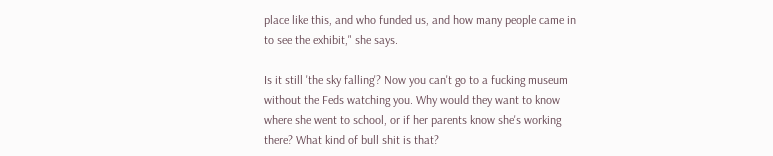place like this, and who funded us, and how many people came in to see the exhibit," she says.

Is it still 'the sky falling'? Now you can't go to a fucking museum without the Feds watching you. Why would they want to know where she went to school, or if her parents know she's working there? What kind of bull shit is that?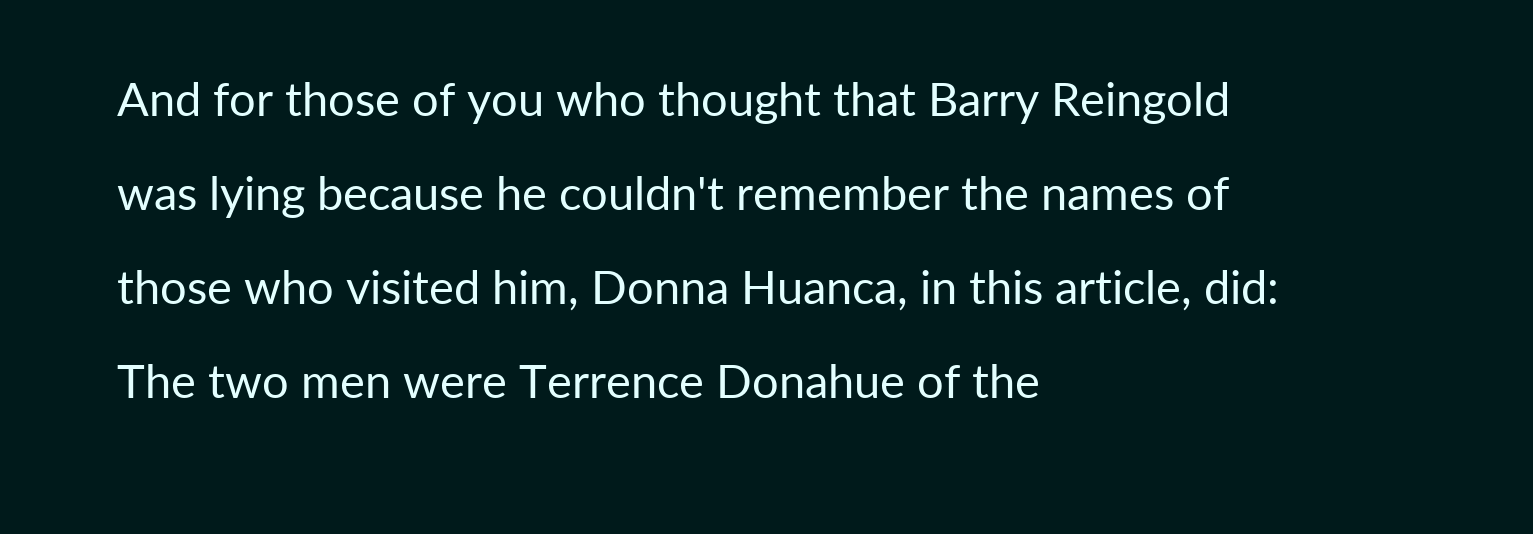And for those of you who thought that Barry Reingold was lying because he couldn't remember the names of those who visited him, Donna Huanca, in this article, did: The two men were Terrence Donahue of the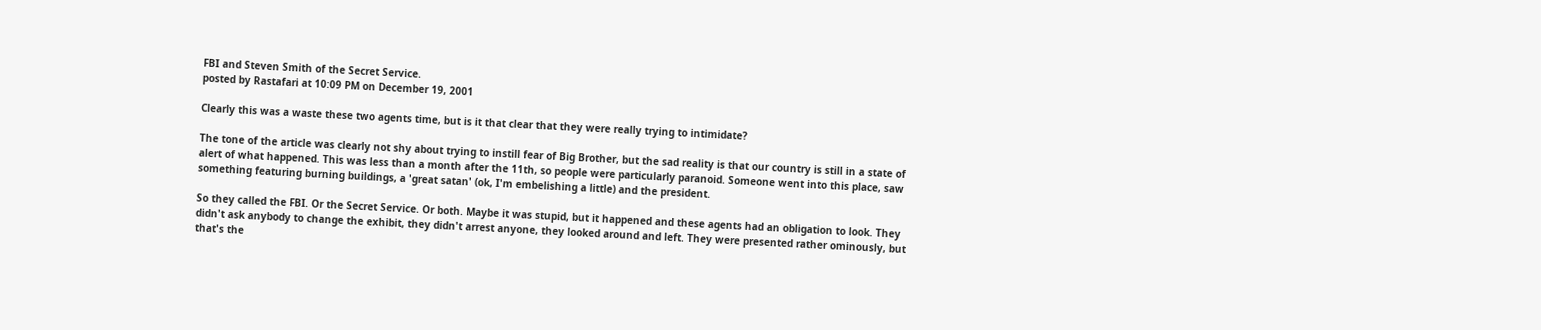FBI and Steven Smith of the Secret Service.
posted by Rastafari at 10:09 PM on December 19, 2001

Clearly this was a waste these two agents time, but is it that clear that they were really trying to intimidate?

The tone of the article was clearly not shy about trying to instill fear of Big Brother, but the sad reality is that our country is still in a state of alert of what happened. This was less than a month after the 11th, so people were particularly paranoid. Someone went into this place, saw something featuring burning buildings, a 'great satan' (ok, I'm embelishing a little) and the president.

So they called the FBI. Or the Secret Service. Or both. Maybe it was stupid, but it happened and these agents had an obligation to look. They didn't ask anybody to change the exhibit, they didn't arrest anyone, they looked around and left. They were presented rather ominously, but that's the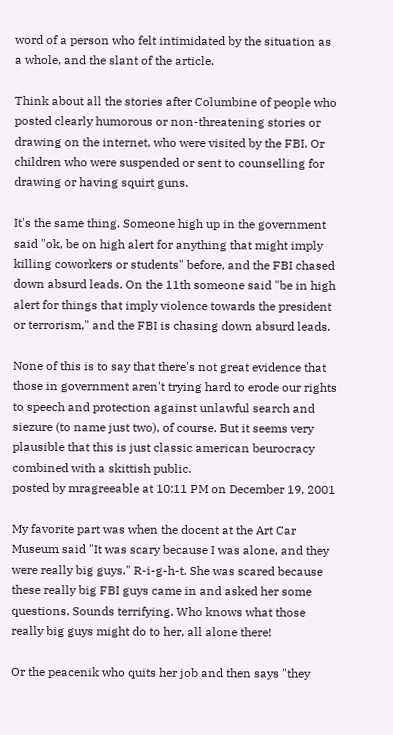word of a person who felt intimidated by the situation as a whole, and the slant of the article.

Think about all the stories after Columbine of people who posted clearly humorous or non-threatening stories or drawing on the internet, who were visited by the FBI. Or children who were suspended or sent to counselling for drawing or having squirt guns.

It's the same thing. Someone high up in the government said "ok, be on high alert for anything that might imply killing coworkers or students" before, and the FBI chased down absurd leads. On the 11th someone said "be in high alert for things that imply violence towards the president or terrorism," and the FBI is chasing down absurd leads.

None of this is to say that there's not great evidence that those in government aren't trying hard to erode our rights to speech and protection against unlawful search and siezure (to name just two), of course. But it seems very plausible that this is just classic american beurocracy combined with a skittish public.
posted by mragreeable at 10:11 PM on December 19, 2001

My favorite part was when the docent at the Art Car Museum said "It was scary because I was alone, and they were really big guys." R-i-g-h-t. She was scared because these really big FBI guys came in and asked her some questions. Sounds terrifying. Who knows what those really big guys might do to her, all alone there!

Or the peacenik who quits her job and then says "they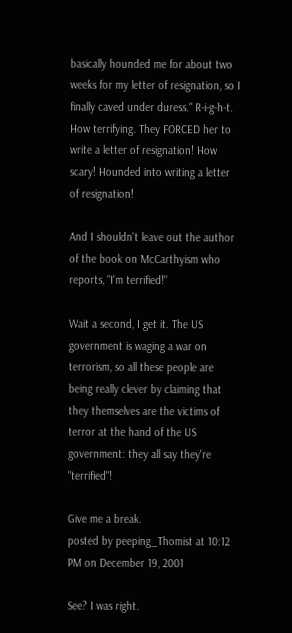basically hounded me for about two weeks for my letter of resignation, so I finally caved under duress." R-i-g-h-t. How terrifying. They FORCED her to write a letter of resignation! How scary! Hounded into writing a letter of resignation!

And I shouldn't leave out the author of the book on McCarthyism who reports, "I'm terrified!"

Wait a second, I get it. The US government is waging a war on terrorism, so all these people are being really clever by claiming that they themselves are the victims of terror at the hand of the US government: they all say they're "terrified"!

Give me a break.
posted by peeping_Thomist at 10:12 PM on December 19, 2001

See? I was right.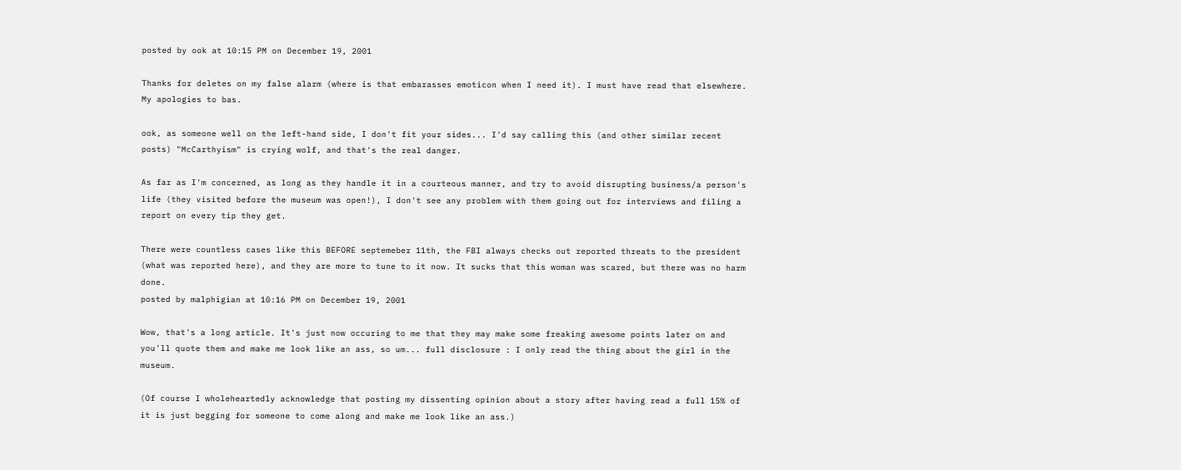posted by ook at 10:15 PM on December 19, 2001

Thanks for deletes on my false alarm (where is that embarasses emoticon when I need it). I must have read that elsewhere. My apologies to bas.

ook, as someone well on the left-hand side, I don't fit your sides... I'd say calling this (and other similar recent posts) "McCarthyism" is crying wolf, and that's the real danger.

As far as I'm concerned, as long as they handle it in a courteous manner, and try to avoid disrupting business/a person's life (they visited before the museum was open!), I don't see any problem with them going out for interviews and filing a report on every tip they get.

There were countless cases like this BEFORE septemeber 11th, the FBI always checks out reported threats to the president (what was reported here), and they are more to tune to it now. It sucks that this woman was scared, but there was no harm done.
posted by malphigian at 10:16 PM on December 19, 2001

Wow, that's a long article. It's just now occuring to me that they may make some freaking awesome points later on and you'll quote them and make me look like an ass, so um... full disclosure : I only read the thing about the girl in the museum.

(Of course I wholeheartedly acknowledge that posting my dissenting opinion about a story after having read a full 15% of it is just begging for someone to come along and make me look like an ass.)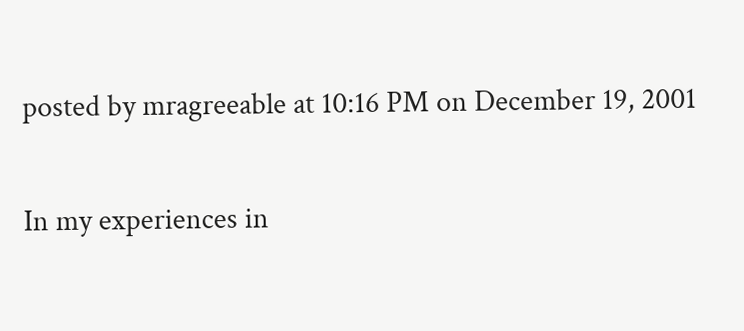posted by mragreeable at 10:16 PM on December 19, 2001

In my experiences in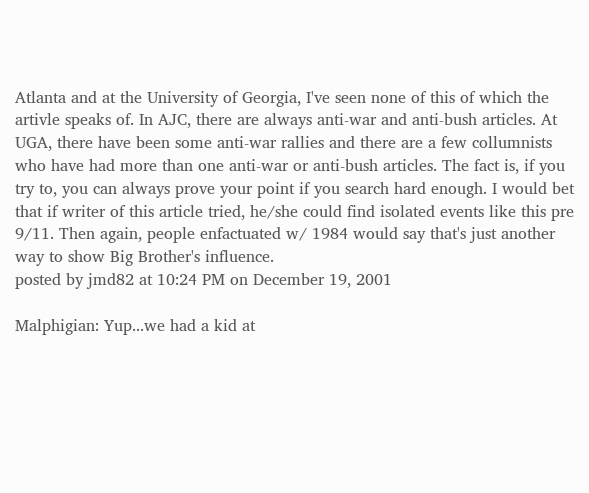Atlanta and at the University of Georgia, I've seen none of this of which the artivle speaks of. In AJC, there are always anti-war and anti-bush articles. At UGA, there have been some anti-war rallies and there are a few collumnists who have had more than one anti-war or anti-bush articles. The fact is, if you try to, you can always prove your point if you search hard enough. I would bet that if writer of this article tried, he/she could find isolated events like this pre 9/11. Then again, people enfactuated w/ 1984 would say that's just another way to show Big Brother's influence.
posted by jmd82 at 10:24 PM on December 19, 2001

Malphigian: Yup...we had a kid at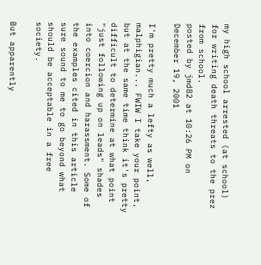my high school arrested (at school) for writing death threats to the prez from school.
posted by jmd82 at 10:26 PM on December 19, 2001

I'm pretty much a lefty as well, malphigian... FWIW I take your point, but at the same time think it's pretty difficult to determine at what point "just following up on leads" shades into coercion and harassment. Some of the examples cited in this article sure sound to me to go beyond what should be acceptable in a free society.

But apparently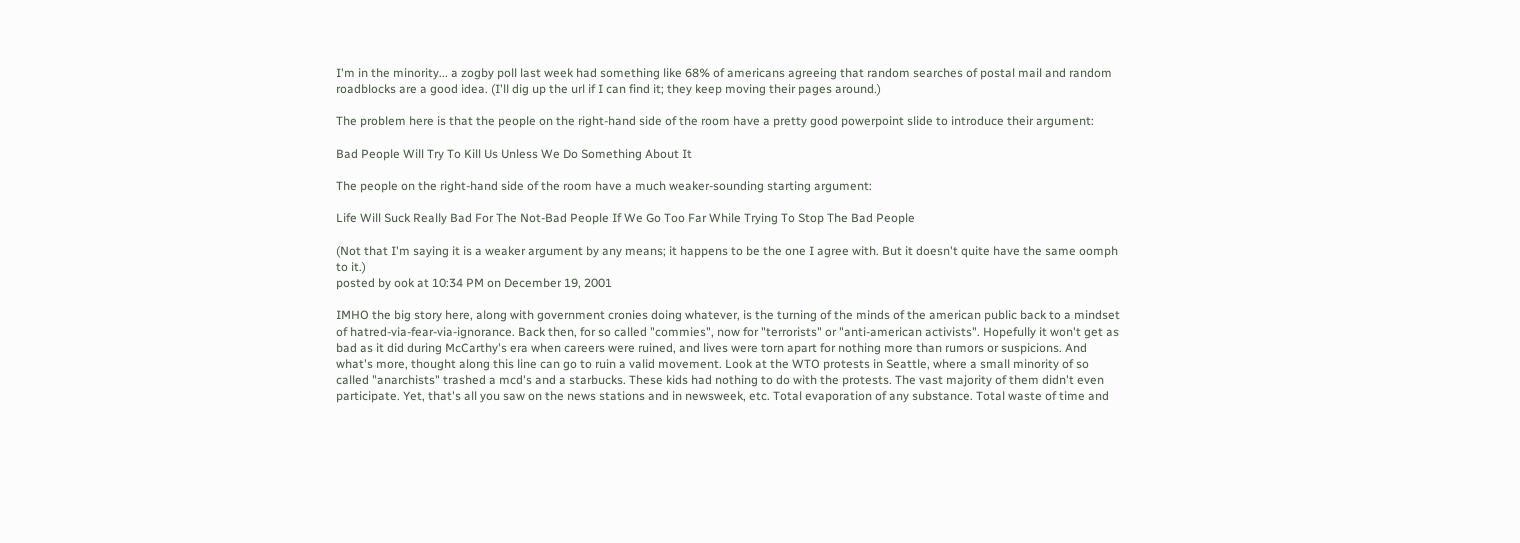I'm in the minority... a zogby poll last week had something like 68% of americans agreeing that random searches of postal mail and random roadblocks are a good idea. (I'll dig up the url if I can find it; they keep moving their pages around.)

The problem here is that the people on the right-hand side of the room have a pretty good powerpoint slide to introduce their argument:

Bad People Will Try To Kill Us Unless We Do Something About It

The people on the right-hand side of the room have a much weaker-sounding starting argument:

Life Will Suck Really Bad For The Not-Bad People If We Go Too Far While Trying To Stop The Bad People

(Not that I'm saying it is a weaker argument by any means; it happens to be the one I agree with. But it doesn't quite have the same oomph to it.)
posted by ook at 10:34 PM on December 19, 2001

IMHO the big story here, along with government cronies doing whatever, is the turning of the minds of the american public back to a mindset of hatred-via-fear-via-ignorance. Back then, for so called "commies", now for "terrorists" or "anti-american activists". Hopefully it won't get as bad as it did during McCarthy's era when careers were ruined, and lives were torn apart for nothing more than rumors or suspicions. And what's more, thought along this line can go to ruin a valid movement. Look at the WTO protests in Seattle, where a small minority of so called "anarchists" trashed a mcd's and a starbucks. These kids had nothing to do with the protests. The vast majority of them didn't even participate. Yet, that's all you saw on the news stations and in newsweek, etc. Total evaporation of any substance. Total waste of time and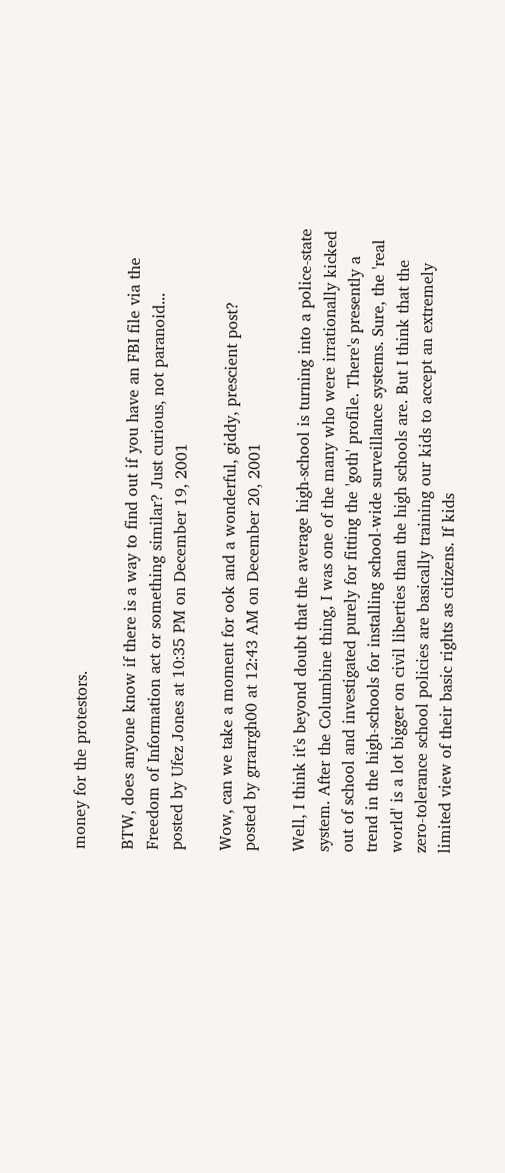money for the protestors.

BTW, does anyone know if there is a way to find out if you have an FBI file via the Freedom of Information act or something similar? Just curious, not paranoid...
posted by Ufez Jones at 10:35 PM on December 19, 2001

Wow, can we take a moment for ook and a wonderful, giddy, prescient post?
posted by grrarrgh00 at 12:43 AM on December 20, 2001

Well, I think it's beyond doubt that the average high-school is turning into a police-state system. After the Columbine thing, I was one of the many who were irrationally kicked out of school and investigated purely for fitting the 'goth' profile. There's presently a trend in the high-schools for installing school-wide surveillance systems. Sure, the 'real world' is a lot bigger on civil liberties than the high schools are. But I think that the zero-tolerance school policies are basically training our kids to accept an extremely limited view of their basic rights as citizens. If kids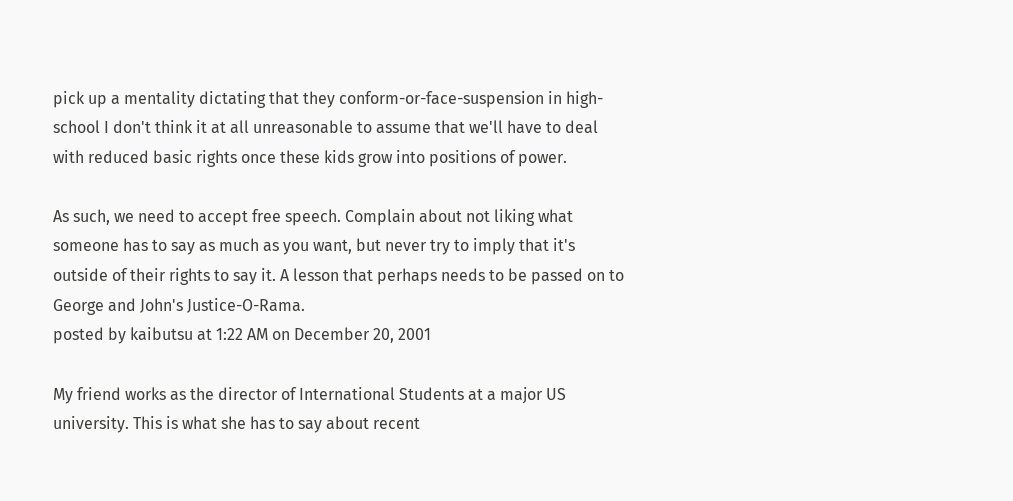pick up a mentality dictating that they conform-or-face-suspension in high-school I don't think it at all unreasonable to assume that we'll have to deal with reduced basic rights once these kids grow into positions of power.

As such, we need to accept free speech. Complain about not liking what someone has to say as much as you want, but never try to imply that it's outside of their rights to say it. A lesson that perhaps needs to be passed on to George and John's Justice-O-Rama.
posted by kaibutsu at 1:22 AM on December 20, 2001

My friend works as the director of International Students at a major US university. This is what she has to say about recent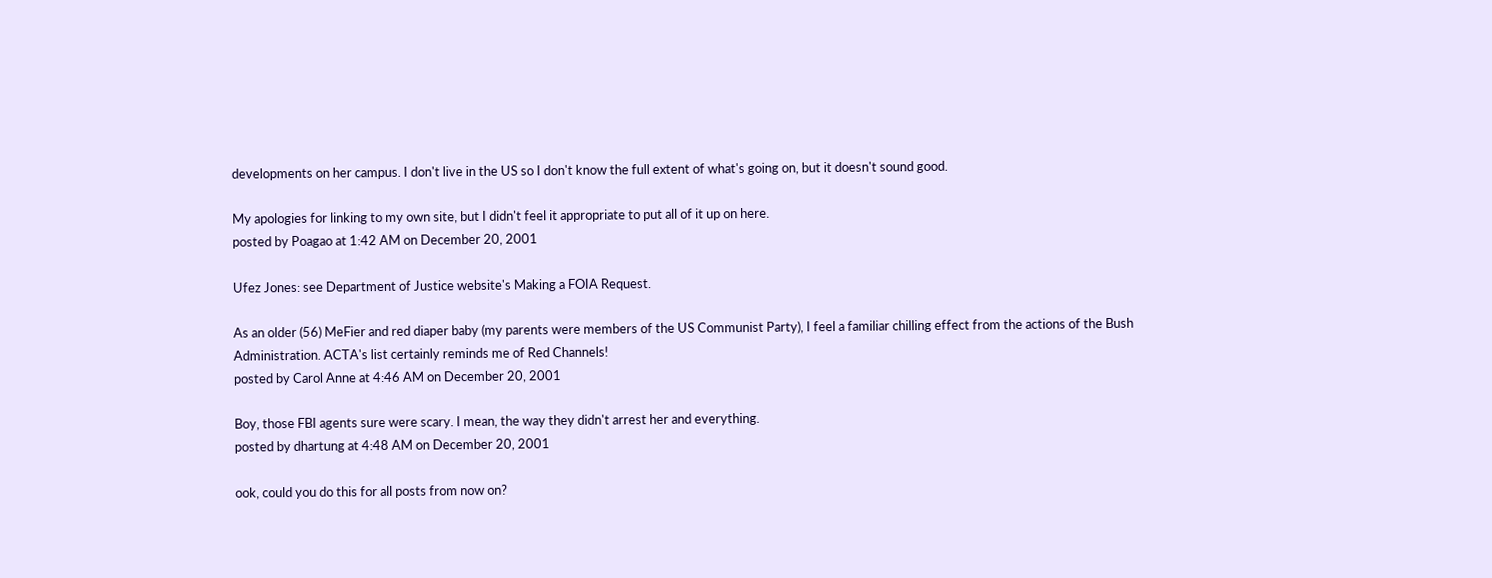developments on her campus. I don't live in the US so I don't know the full extent of what's going on, but it doesn't sound good.

My apologies for linking to my own site, but I didn't feel it appropriate to put all of it up on here.
posted by Poagao at 1:42 AM on December 20, 2001

Ufez Jones: see Department of Justice website's Making a FOIA Request.

As an older (56) MeFier and red diaper baby (my parents were members of the US Communist Party), I feel a familiar chilling effect from the actions of the Bush Administration. ACTA's list certainly reminds me of Red Channels!
posted by Carol Anne at 4:46 AM on December 20, 2001

Boy, those FBI agents sure were scary. I mean, the way they didn't arrest her and everything.
posted by dhartung at 4:48 AM on December 20, 2001

ook, could you do this for all posts from now on?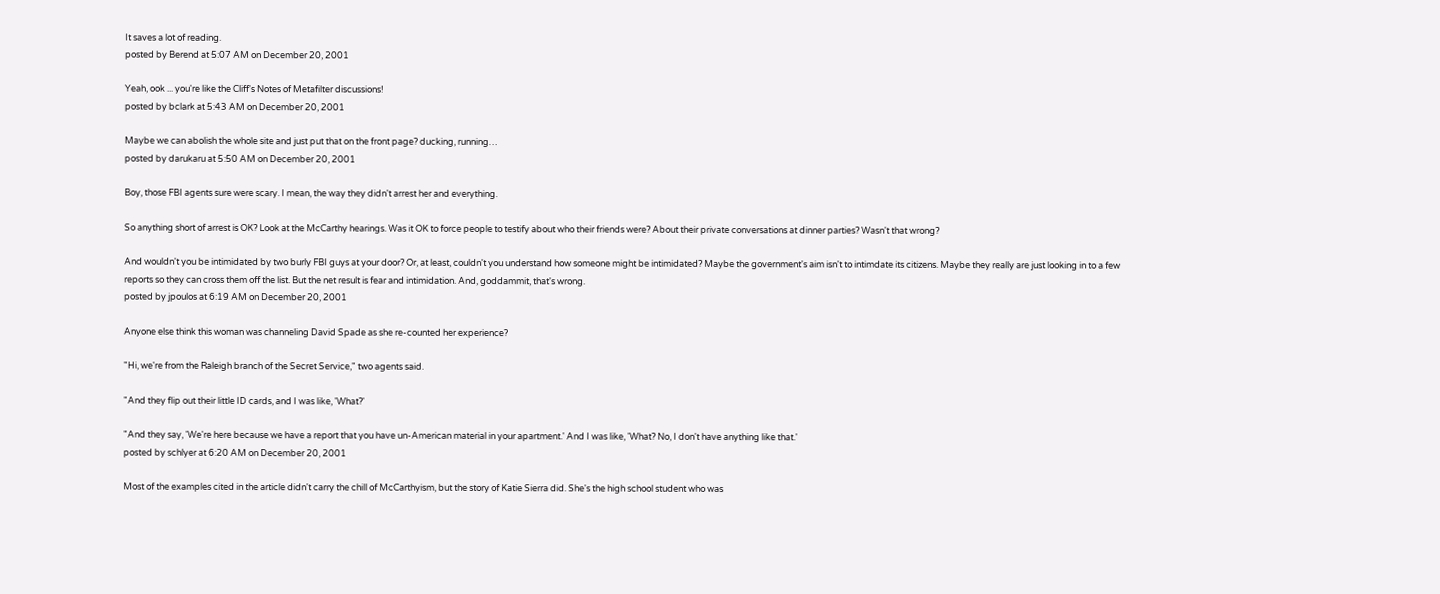It saves a lot of reading.
posted by Berend at 5:07 AM on December 20, 2001

Yeah, ook ... you're like the Cliff's Notes of Metafilter discussions!
posted by bclark at 5:43 AM on December 20, 2001

Maybe we can abolish the whole site and just put that on the front page? ducking, running…
posted by darukaru at 5:50 AM on December 20, 2001

Boy, those FBI agents sure were scary. I mean, the way they didn't arrest her and everything.

So anything short of arrest is OK? Look at the McCarthy hearings. Was it OK to force people to testify about who their friends were? About their private conversations at dinner parties? Wasn't that wrong?

And wouldn't you be intimidated by two burly FBI guys at your door? Or, at least, couldn't you understand how someone might be intimidated? Maybe the government's aim isn't to intimdate its citizens. Maybe they really are just looking in to a few reports so they can cross them off the list. But the net result is fear and intimidation. And, goddammit, that's wrong.
posted by jpoulos at 6:19 AM on December 20, 2001

Anyone else think this woman was channeling David Spade as she re-counted her experience?

"Hi, we're from the Raleigh branch of the Secret Service," two agents said.

"And they flip out their little ID cards, and I was like, 'What?'

"And they say, 'We're here because we have a report that you have un-American material in your apartment.' And I was like, 'What? No, I don't have anything like that.'
posted by schlyer at 6:20 AM on December 20, 2001

Most of the examples cited in the article didn't carry the chill of McCarthyism, but the story of Katie Sierra did. She's the high school student who was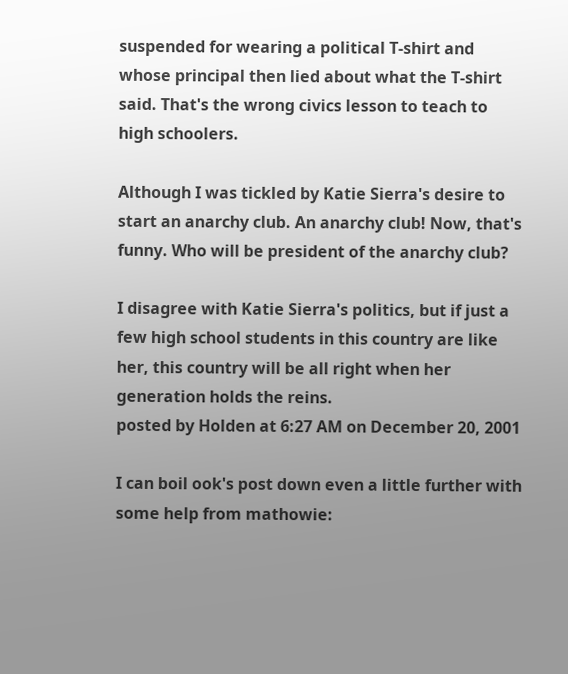suspended for wearing a political T-shirt and whose principal then lied about what the T-shirt said. That's the wrong civics lesson to teach to high schoolers.

Although I was tickled by Katie Sierra's desire to start an anarchy club. An anarchy club! Now, that's funny. Who will be president of the anarchy club?

I disagree with Katie Sierra's politics, but if just a few high school students in this country are like her, this country will be all right when her generation holds the reins.
posted by Holden at 6:27 AM on December 20, 2001

I can boil ook's post down even a little further with some help from mathowie: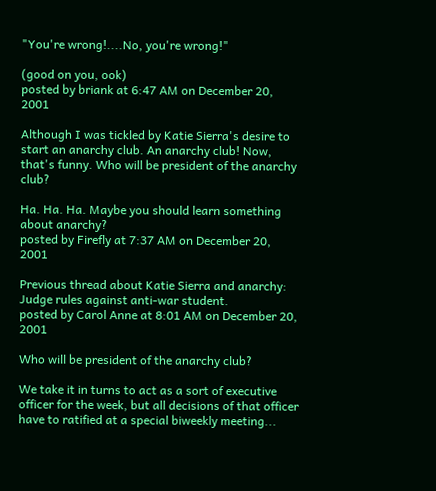"You're wrong!....No, you're wrong!"

(good on you, ook)
posted by briank at 6:47 AM on December 20, 2001

Although I was tickled by Katie Sierra's desire to start an anarchy club. An anarchy club! Now, that's funny. Who will be president of the anarchy club?

Ha. Ha. Ha. Maybe you should learn something about anarchy?
posted by Firefly at 7:37 AM on December 20, 2001

Previous thread about Katie Sierra and anarchy: Judge rules against anti-war student.
posted by Carol Anne at 8:01 AM on December 20, 2001

Who will be president of the anarchy club?

We take it in turns to act as a sort of executive officer for the week, but all decisions of that officer have to ratified at a special biweekly meeting...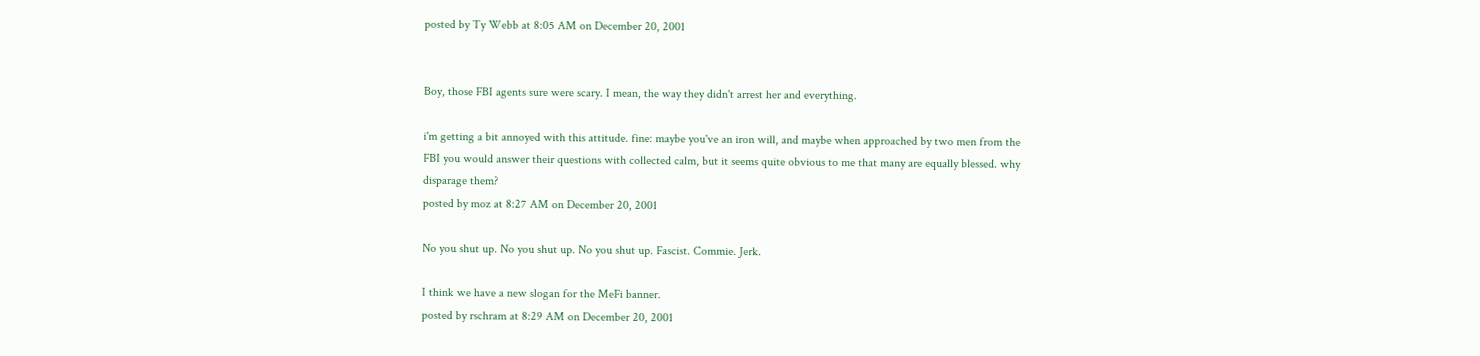posted by Ty Webb at 8:05 AM on December 20, 2001


Boy, those FBI agents sure were scary. I mean, the way they didn't arrest her and everything.

i'm getting a bit annoyed with this attitude. fine: maybe you've an iron will, and maybe when approached by two men from the FBI you would answer their questions with collected calm, but it seems quite obvious to me that many are equally blessed. why disparage them?
posted by moz at 8:27 AM on December 20, 2001

No you shut up. No you shut up. No you shut up. Fascist. Commie. Jerk.

I think we have a new slogan for the MeFi banner.
posted by rschram at 8:29 AM on December 20, 2001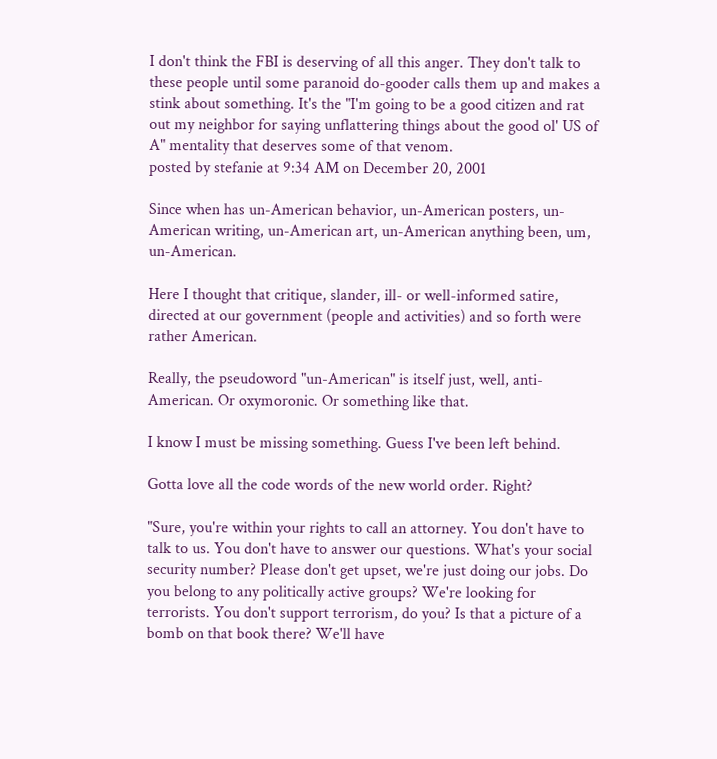I don't think the FBI is deserving of all this anger. They don't talk to these people until some paranoid do-gooder calls them up and makes a stink about something. It's the "I'm going to be a good citizen and rat out my neighbor for saying unflattering things about the good ol' US of A" mentality that deserves some of that venom.
posted by stefanie at 9:34 AM on December 20, 2001

Since when has un-American behavior, un-American posters, un-American writing, un-American art, un-American anything been, um, un-American.

Here I thought that critique, slander, ill- or well-informed satire, directed at our government (people and activities) and so forth were rather American.

Really, the pseudoword "un-American" is itself just, well, anti-American. Or oxymoronic. Or something like that.

I know I must be missing something. Guess I've been left behind.

Gotta love all the code words of the new world order. Right?

"Sure, you're within your rights to call an attorney. You don't have to talk to us. You don't have to answer our questions. What's your social security number? Please don't get upset, we're just doing our jobs. Do you belong to any politically active groups? We're looking for terrorists. You don't support terrorism, do you? Is that a picture of a bomb on that book there? We'll have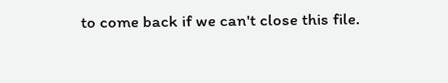to come back if we can't close this file.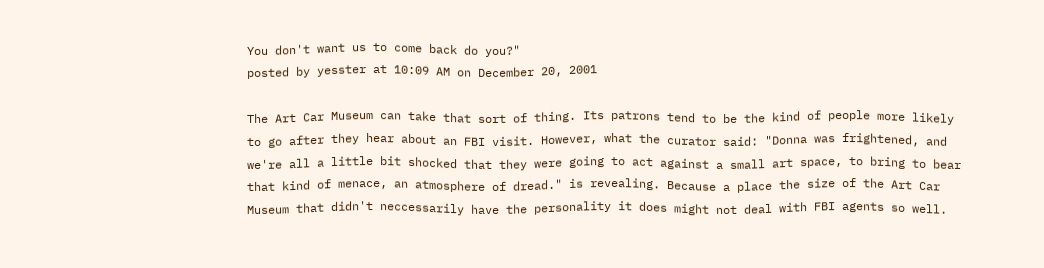You don't want us to come back do you?"
posted by yesster at 10:09 AM on December 20, 2001

The Art Car Museum can take that sort of thing. Its patrons tend to be the kind of people more likely to go after they hear about an FBI visit. However, what the curator said: "Donna was frightened, and we're all a little bit shocked that they were going to act against a small art space, to bring to bear that kind of menace, an atmosphere of dread." is revealing. Because a place the size of the Art Car Museum that didn't neccessarily have the personality it does might not deal with FBI agents so well.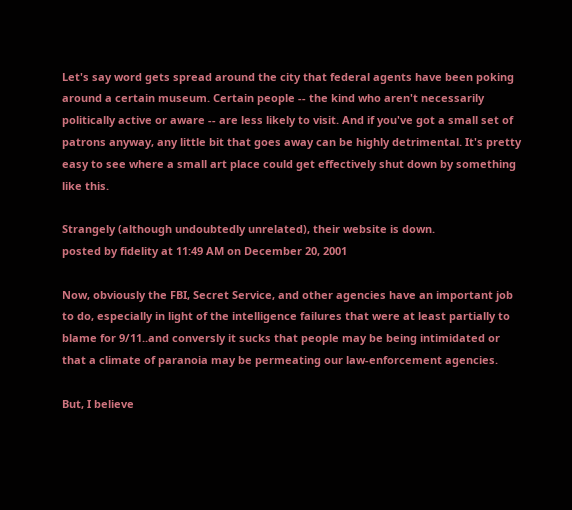Let's say word gets spread around the city that federal agents have been poking around a certain museum. Certain people -- the kind who aren't necessarily politically active or aware -- are less likely to visit. And if you've got a small set of patrons anyway, any little bit that goes away can be highly detrimental. It's pretty easy to see where a small art place could get effectively shut down by something like this.

Strangely (although undoubtedly unrelated), their website is down.
posted by fidelity at 11:49 AM on December 20, 2001

Now, obviously the FBI, Secret Service, and other agencies have an important job to do, especially in light of the intelligence failures that were at least partially to blame for 9/11..and conversly it sucks that people may be being intimidated or that a climate of paranoia may be permeating our law-enforcement agencies.

But, I believe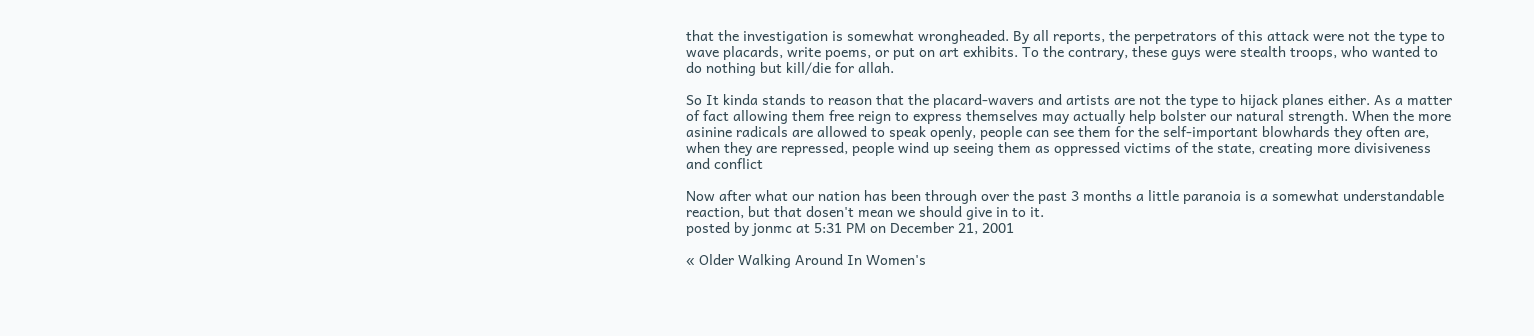that the investigation is somewhat wrongheaded. By all reports, the perpetrators of this attack were not the type to wave placards, write poems, or put on art exhibits. To the contrary, these guys were stealth troops, who wanted to do nothing but kill/die for allah.

So It kinda stands to reason that the placard-wavers and artists are not the type to hijack planes either. As a matter of fact allowing them free reign to express themselves may actually help bolster our natural strength. When the more asinine radicals are allowed to speak openly, people can see them for the self-important blowhards they often are, when they are repressed, people wind up seeing them as oppressed victims of the state, creating more divisiveness and conflict

Now after what our nation has been through over the past 3 months a little paranoia is a somewhat understandable reaction, but that dosen't mean we should give in to it.
posted by jonmc at 5:31 PM on December 21, 2001

« Older Walking Around In Women's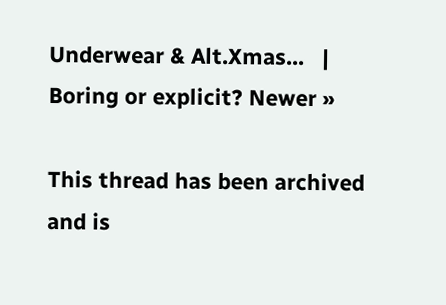Underwear & Alt.Xmas...   |   Boring or explicit? Newer »

This thread has been archived and is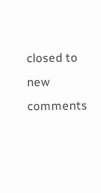closed to new comments